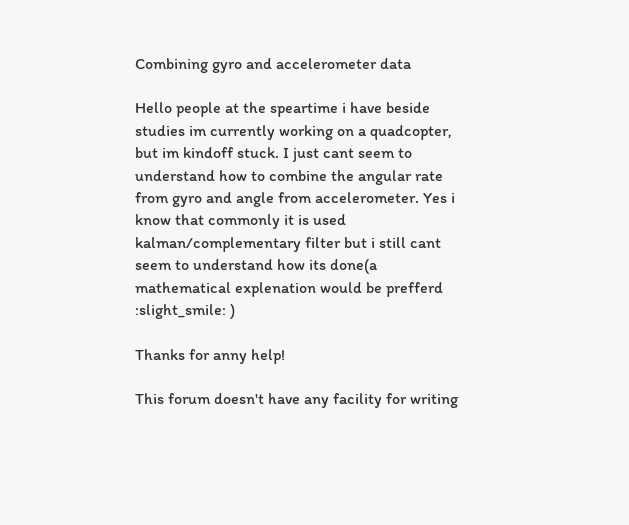Combining gyro and accelerometer data

Hello people at the speartime i have beside studies im currently working on a quadcopter, but im kindoff stuck. I just cant seem to understand how to combine the angular rate from gyro and angle from accelerometer. Yes i know that commonly it is used kalman/complementary filter but i still cant seem to understand how its done(a mathematical explenation would be prefferd :slight_smile: )

Thanks for anny help!

This forum doesn't have any facility for writing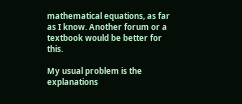mathematical equations, as far as I know. Another forum or a textbook would be better for this.

My usual problem is the explanations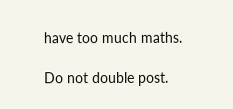have too much maths.

Do not double post.